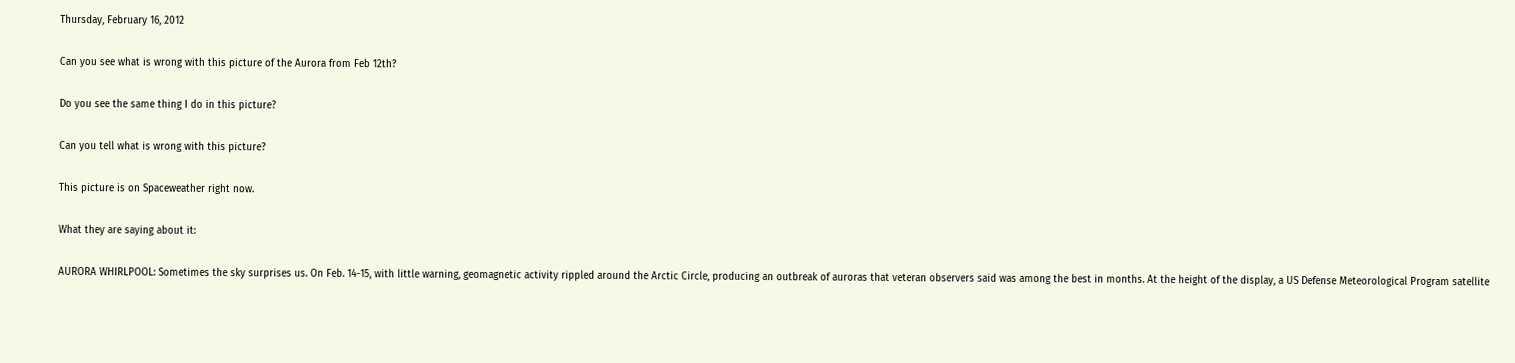Thursday, February 16, 2012

Can you see what is wrong with this picture of the Aurora from Feb 12th?

Do you see the same thing I do in this picture?

Can you tell what is wrong with this picture?

This picture is on Spaceweather right now.

What they are saying about it:

AURORA WHIRLPOOL: Sometimes the sky surprises us. On Feb. 14-15, with little warning, geomagnetic activity rippled around the Arctic Circle, producing an outbreak of auroras that veteran observers said was among the best in months. At the height of the display, a US Defense Meteorological Program satellite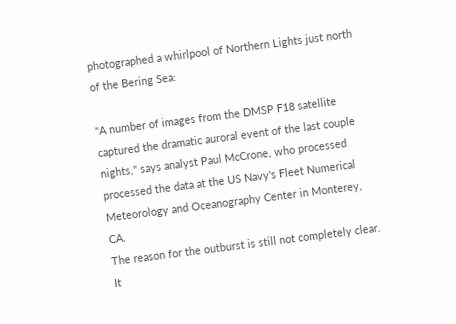photographed a whirlpool of Northern Lights just north of the Bering Sea:

"A number of images from the DMSP F18 satellite captured the dramatic auroral event of the last couple nights," says analyst Paul McCrone, who processed processed the data at the US Navy's Fleet Numerical Meteorology and Oceanography Center in Monterey, CA.
The reason for the outburst is still not completely clear. It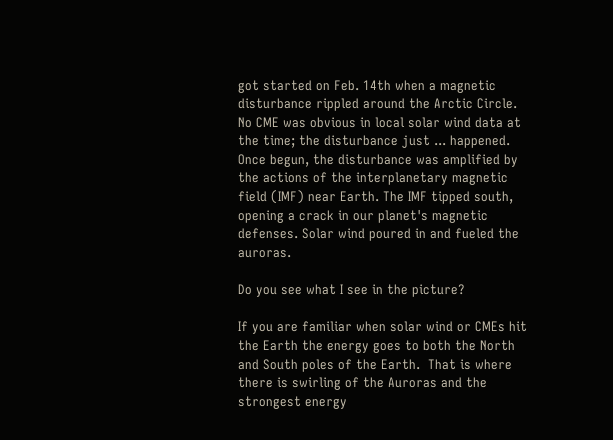got started on Feb. 14th when a magnetic disturbance rippled around the Arctic Circle. No CME was obvious in local solar wind data at the time; the disturbance just ... happened. Once begun, the disturbance was amplified by the actions of the interplanetary magnetic field (IMF) near Earth. The IMF tipped south, opening a crack in our planet's magnetic defenses. Solar wind poured in and fueled the auroras.

Do you see what I see in the picture?

If you are familiar when solar wind or CMEs hit the Earth the energy goes to both the North and South poles of the Earth.  That is where there is swirling of the Auroras and the strongest energy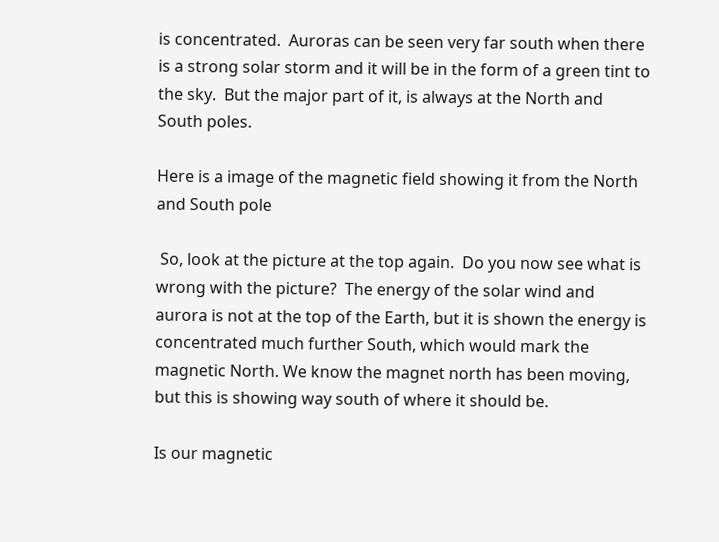is concentrated.  Auroras can be seen very far south when there is a strong solar storm and it will be in the form of a green tint to the sky.  But the major part of it, is always at the North and South poles.

Here is a image of the magnetic field showing it from the North and South pole

 So, look at the picture at the top again.  Do you now see what is wrong with the picture?  The energy of the solar wind and aurora is not at the top of the Earth, but it is shown the energy is concentrated much further South, which would mark the magnetic North. We know the magnet north has been moving, but this is showing way south of where it should be.

Is our magnetic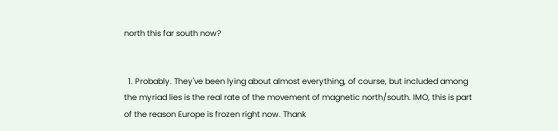north this far south now?


  1. Probably. They've been lying about almost everything, of course, but included among the myriad lies is the real rate of the movement of magnetic north/south. IMO, this is part of the reason Europe is frozen right now. Thank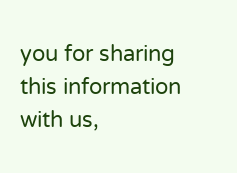you for sharing this information with us,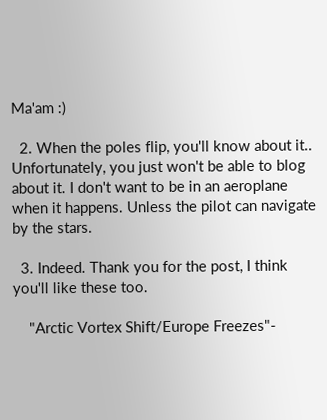Ma'am :)

  2. When the poles flip, you'll know about it.. Unfortunately, you just won't be able to blog about it. I don't want to be in an aeroplane when it happens. Unless the pilot can navigate by the stars.

  3. Indeed. Thank you for the post, I think you'll like these too.

    "Arctic Vortex Shift/Europe Freezes"-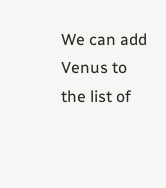We can add Venus to the list of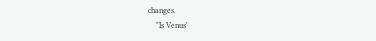changes.
    "Is Venus'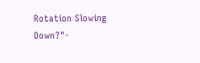Rotation Slowing Down?"-